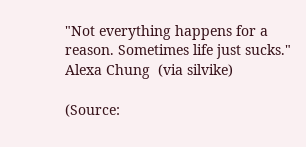"Not everything happens for a reason. Sometimes life just sucks."
Alexa Chung  (via silvike)

(Source: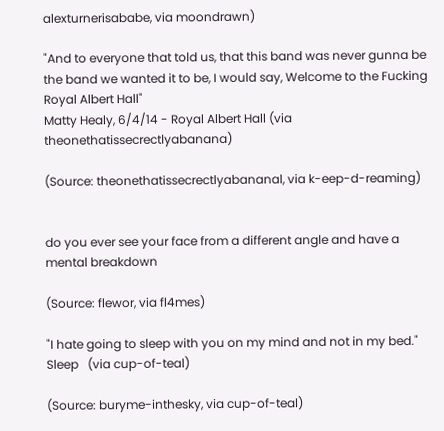alexturnerisababe, via moondrawn)

"And to everyone that told us, that this band was never gunna be the band we wanted it to be, I would say, Welcome to the Fucking Royal Albert Hall"
Matty Healy, 6/4/14 - Royal Albert Hall (via theonethatissecrectlyabanana)

(Source: theonethatissecrectlyabananal, via k-eep-d-reaming)


do you ever see your face from a different angle and have a mental breakdown

(Source: flewor, via fl4mes)

"I hate going to sleep with you on my mind and not in my bed."
Sleep   (via cup-of-teal)

(Source: buryme-inthesky, via cup-of-teal)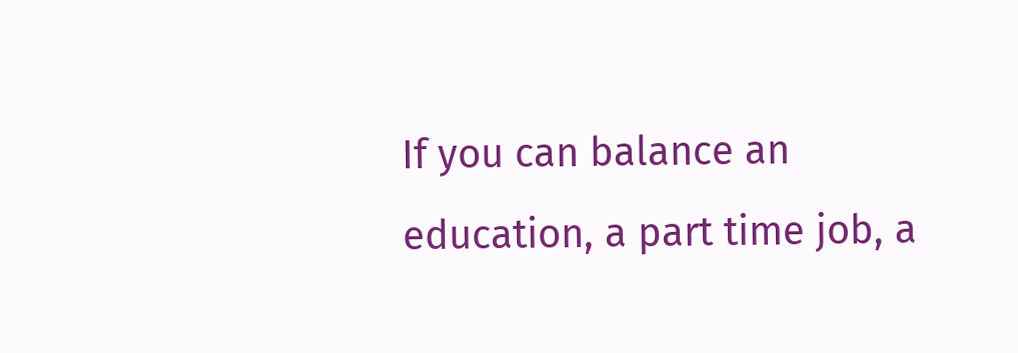If you can balance an education, a part time job, a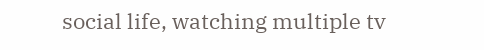social life, watching multiple tv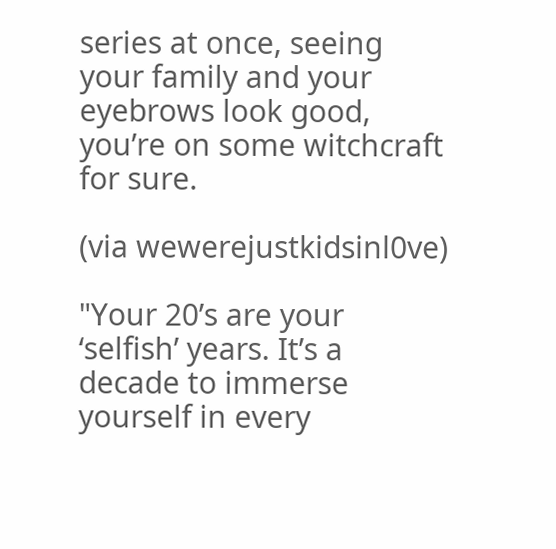series at once, seeing your family and your eyebrows look good, you’re on some witchcraft for sure.

(via wewerejustkidsinl0ve)

"Your 20’s are your ‘selfish’ years. It’s a decade to immerse yourself in every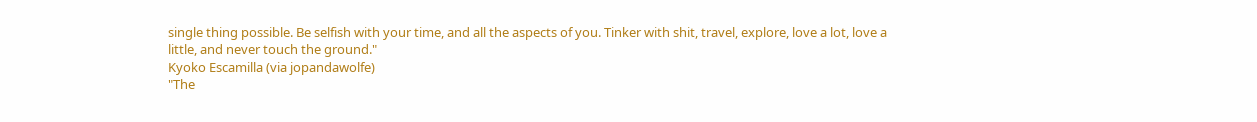single thing possible. Be selfish with your time, and all the aspects of you. Tinker with shit, travel, explore, love a lot, love a little, and never touch the ground."
Kyoko Escamilla (via jopandawolfe)
"The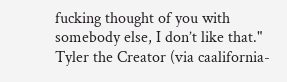fucking thought of you with somebody else, I don’t like that."
Tyler the Creator (via caalifornia-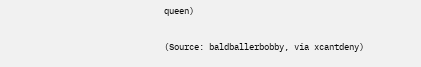queen)

(Source: baldballerbobby, via xcantdeny)